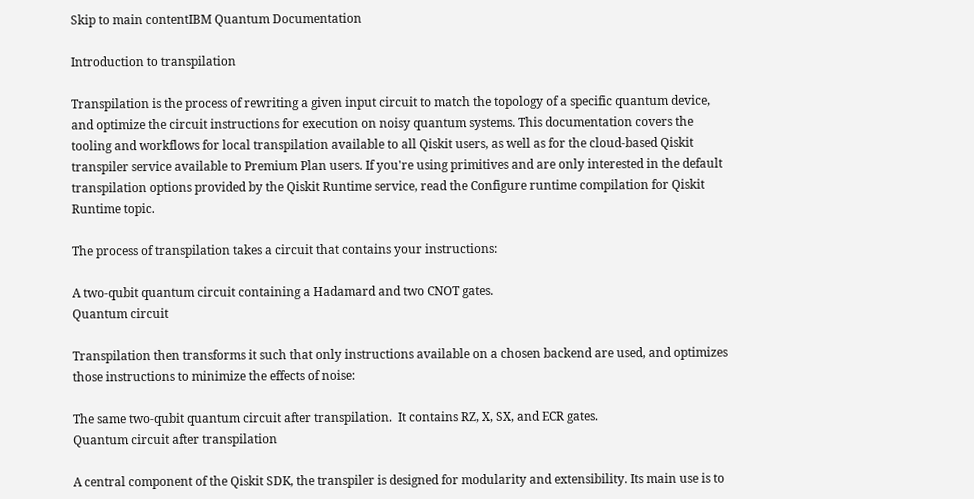Skip to main contentIBM Quantum Documentation

Introduction to transpilation

Transpilation is the process of rewriting a given input circuit to match the topology of a specific quantum device, and optimize the circuit instructions for execution on noisy quantum systems. This documentation covers the tooling and workflows for local transpilation available to all Qiskit users, as well as for the cloud-based Qiskit transpiler service available to Premium Plan users. If you're using primitives and are only interested in the default transpilation options provided by the Qiskit Runtime service, read the Configure runtime compilation for Qiskit Runtime topic.

The process of transpilation takes a circuit that contains your instructions:

A two-qubit quantum circuit containing a Hadamard and two CNOT gates.
Quantum circuit

Transpilation then transforms it such that only instructions available on a chosen backend are used, and optimizes those instructions to minimize the effects of noise:

The same two-qubit quantum circuit after transpilation.  It contains RZ, X, SX, and ECR gates.
Quantum circuit after transpilation

A central component of the Qiskit SDK, the transpiler is designed for modularity and extensibility. Its main use is to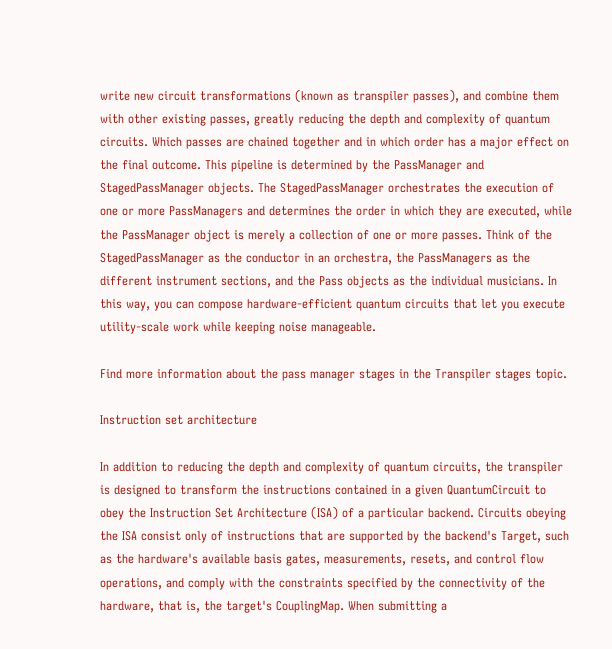write new circuit transformations (known as transpiler passes), and combine them with other existing passes, greatly reducing the depth and complexity of quantum circuits. Which passes are chained together and in which order has a major effect on the final outcome. This pipeline is determined by the PassManager and StagedPassManager objects. The StagedPassManager orchestrates the execution of one or more PassManagers and determines the order in which they are executed, while the PassManager object is merely a collection of one or more passes. Think of the StagedPassManager as the conductor in an orchestra, the PassManagers as the different instrument sections, and the Pass objects as the individual musicians. In this way, you can compose hardware-efficient quantum circuits that let you execute utility-scale work while keeping noise manageable.

Find more information about the pass manager stages in the Transpiler stages topic.

Instruction set architecture

In addition to reducing the depth and complexity of quantum circuits, the transpiler is designed to transform the instructions contained in a given QuantumCircuit to obey the Instruction Set Architecture (ISA) of a particular backend. Circuits obeying the ISA consist only of instructions that are supported by the backend's Target, such as the hardware's available basis gates, measurements, resets, and control flow operations, and comply with the constraints specified by the connectivity of the hardware, that is, the target's CouplingMap. When submitting a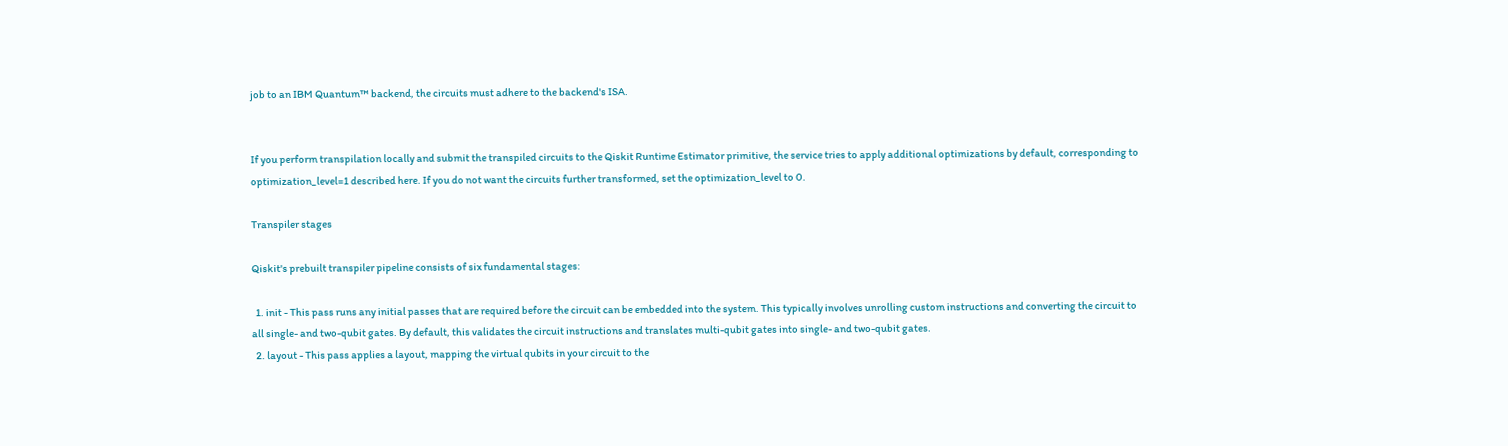job to an IBM Quantum™ backend, the circuits must adhere to the backend's ISA.


If you perform transpilation locally and submit the transpiled circuits to the Qiskit Runtime Estimator primitive, the service tries to apply additional optimizations by default, corresponding to optimization_level=1 described here. If you do not want the circuits further transformed, set the optimization_level to 0.

Transpiler stages

Qiskit's prebuilt transpiler pipeline consists of six fundamental stages:

  1. init - This pass runs any initial passes that are required before the circuit can be embedded into the system. This typically involves unrolling custom instructions and converting the circuit to all single- and two-qubit gates. By default, this validates the circuit instructions and translates multi-qubit gates into single- and two-qubit gates.
  2. layout - This pass applies a layout, mapping the virtual qubits in your circuit to the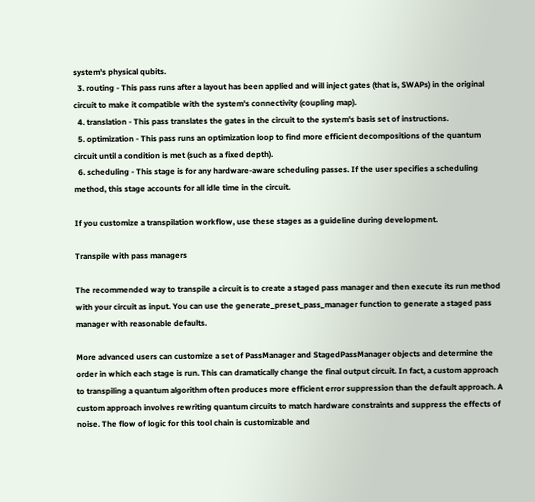system's physical qubits.
  3. routing - This pass runs after a layout has been applied and will inject gates (that is, SWAPs) in the original circuit to make it compatible with the system's connectivity (coupling map).
  4. translation - This pass translates the gates in the circuit to the system's basis set of instructions.
  5. optimization - This pass runs an optimization loop to find more efficient decompositions of the quantum circuit until a condition is met (such as a fixed depth).
  6. scheduling - This stage is for any hardware-aware scheduling passes. If the user specifies a scheduling method, this stage accounts for all idle time in the circuit.

If you customize a transpilation workflow, use these stages as a guideline during development.

Transpile with pass managers

The recommended way to transpile a circuit is to create a staged pass manager and then execute its run method with your circuit as input. You can use the generate_preset_pass_manager function to generate a staged pass manager with reasonable defaults.

More advanced users can customize a set of PassManager and StagedPassManager objects and determine the order in which each stage is run. This can dramatically change the final output circuit. In fact, a custom approach to transpiling a quantum algorithm often produces more efficient error suppression than the default approach. A custom approach involves rewriting quantum circuits to match hardware constraints and suppress the effects of noise. The flow of logic for this tool chain is customizable and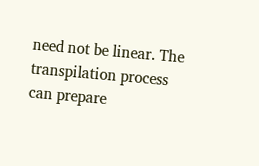need not be linear. The transpilation process can prepare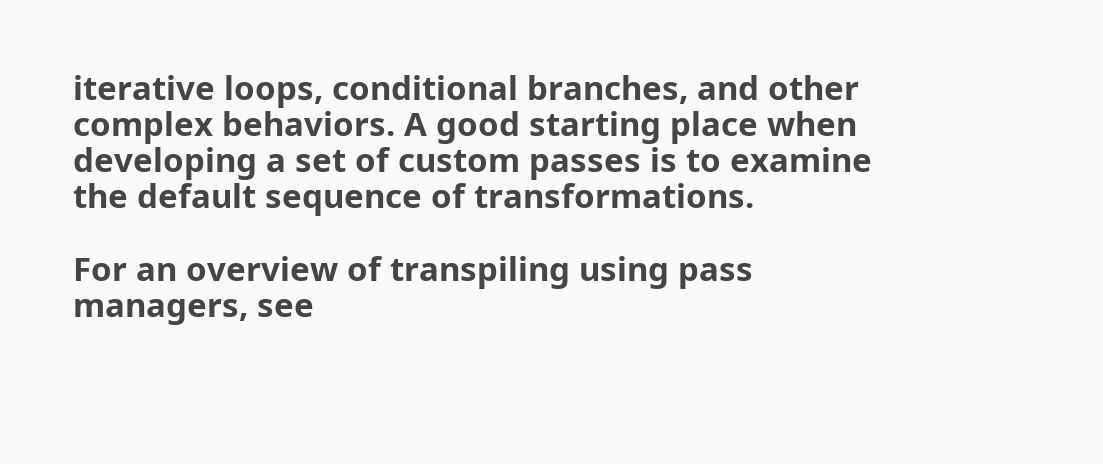iterative loops, conditional branches, and other complex behaviors. A good starting place when developing a set of custom passes is to examine the default sequence of transformations.

For an overview of transpiling using pass managers, see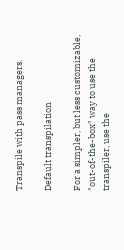Transpile with pass managers.

Default transpilation

For a simpler, but less customizable, "out-of-the-box" way to use the transpiler, use the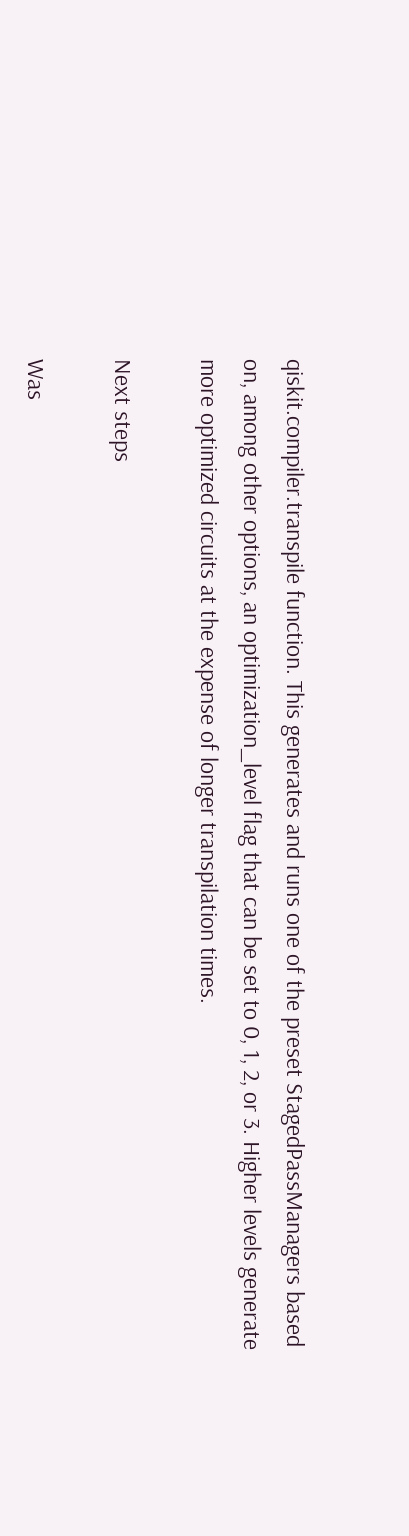qiskit.compiler.transpile function. This generates and runs one of the preset StagedPassManagers based on, among other options, an optimization_level flag that can be set to 0, 1, 2, or 3. Higher levels generate more optimized circuits at the expense of longer transpilation times.

Next steps

Was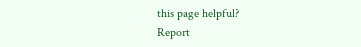this page helpful?
Report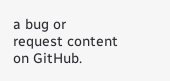a bug or request content on GitHub.